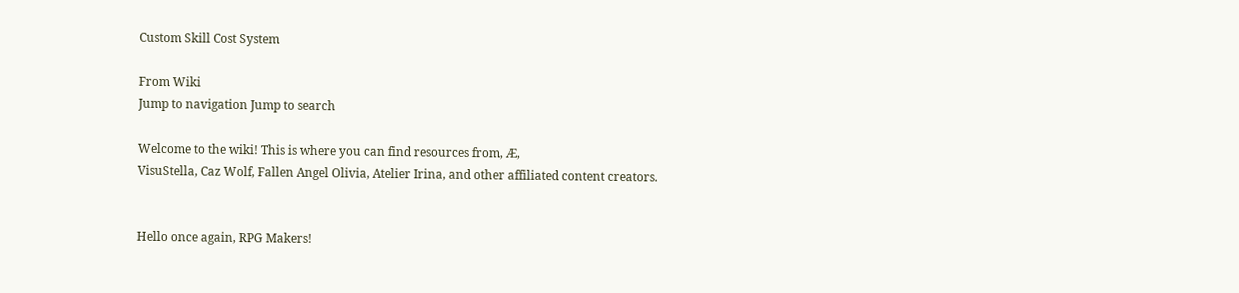Custom Skill Cost System

From Wiki
Jump to navigation Jump to search

Welcome to the wiki! This is where you can find resources from, Æ,
VisuStella, Caz Wolf, Fallen Angel Olivia, Atelier Irina, and other affiliated content creators.


Hello once again, RPG Makers!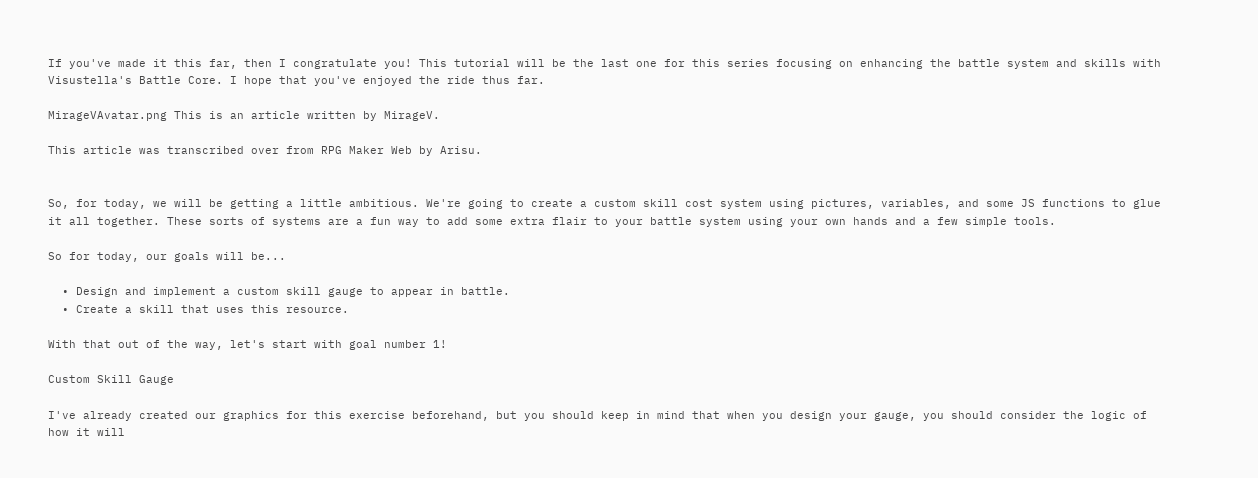If you've made it this far, then I congratulate you! This tutorial will be the last one for this series focusing on enhancing the battle system and skills with Visustella's Battle Core. I hope that you've enjoyed the ride thus far.

MirageVAvatar.png This is an article written by MirageV.

This article was transcribed over from RPG Maker Web by Arisu.


So, for today, we will be getting a little ambitious. We're going to create a custom skill cost system using pictures, variables, and some JS functions to glue it all together. These sorts of systems are a fun way to add some extra flair to your battle system using your own hands and a few simple tools.

So for today, our goals will be...

  • Design and implement a custom skill gauge to appear in battle.
  • Create a skill that uses this resource.

With that out of the way, let's start with goal number 1!

Custom Skill Gauge

I've already created our graphics for this exercise beforehand, but you should keep in mind that when you design your gauge, you should consider the logic of how it will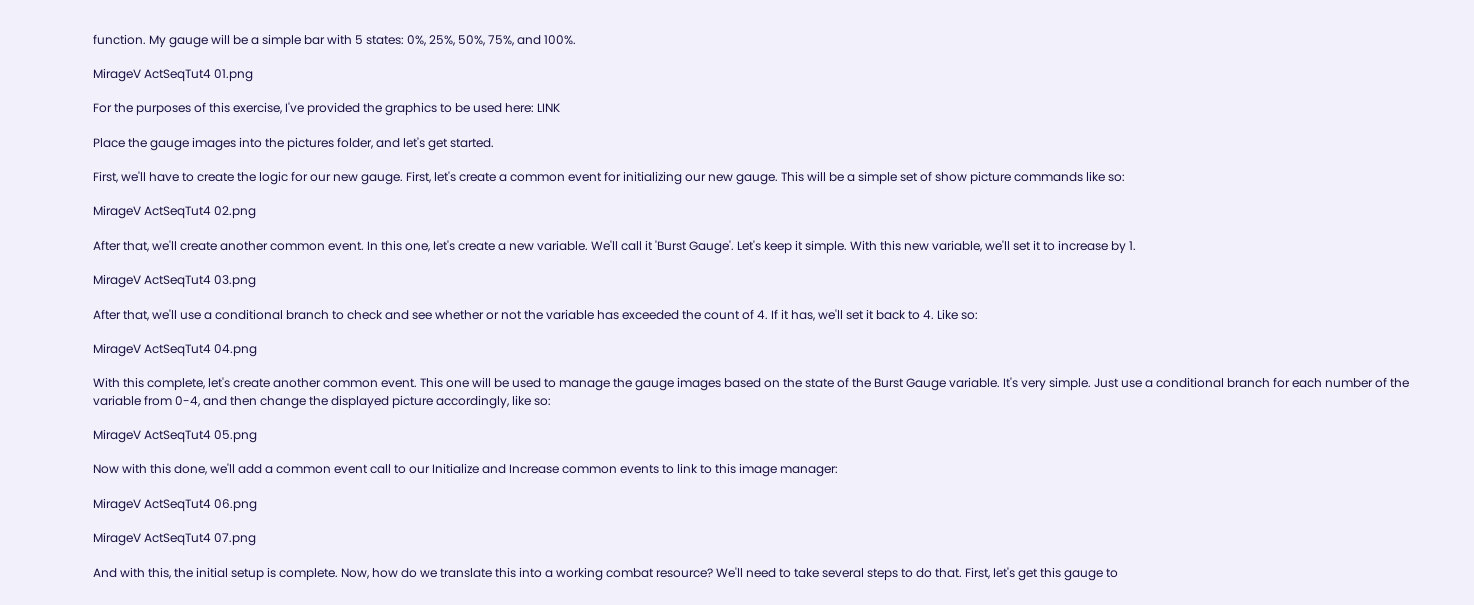function. My gauge will be a simple bar with 5 states: 0%, 25%, 50%, 75%, and 100%.

MirageV ActSeqTut4 01.png

For the purposes of this exercise, I've provided the graphics to be used here: LINK

Place the gauge images into the pictures folder, and let's get started.

First, we'll have to create the logic for our new gauge. First, let's create a common event for initializing our new gauge. This will be a simple set of show picture commands like so:

MirageV ActSeqTut4 02.png

After that, we'll create another common event. In this one, let's create a new variable. We'll call it 'Burst Gauge'. Let's keep it simple. With this new variable, we'll set it to increase by 1.

MirageV ActSeqTut4 03.png

After that, we'll use a conditional branch to check and see whether or not the variable has exceeded the count of 4. If it has, we'll set it back to 4. Like so:

MirageV ActSeqTut4 04.png

With this complete, let's create another common event. This one will be used to manage the gauge images based on the state of the Burst Gauge variable. It's very simple. Just use a conditional branch for each number of the variable from 0-4, and then change the displayed picture accordingly, like so:

MirageV ActSeqTut4 05.png

Now with this done, we'll add a common event call to our Initialize and Increase common events to link to this image manager:

MirageV ActSeqTut4 06.png

MirageV ActSeqTut4 07.png

And with this, the initial setup is complete. Now, how do we translate this into a working combat resource? We'll need to take several steps to do that. First, let's get this gauge to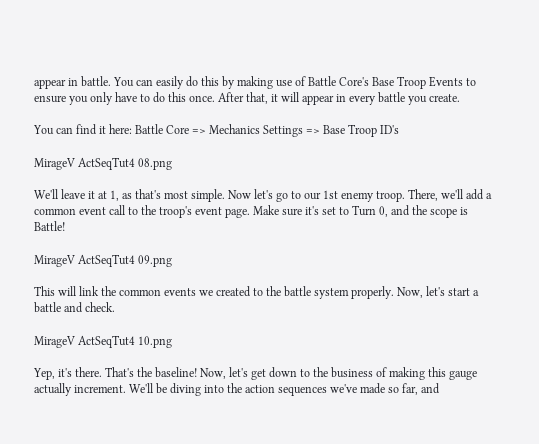appear in battle. You can easily do this by making use of Battle Core's Base Troop Events to ensure you only have to do this once. After that, it will appear in every battle you create.

You can find it here: Battle Core => Mechanics Settings => Base Troop ID's

MirageV ActSeqTut4 08.png

We'll leave it at 1, as that's most simple. Now let's go to our 1st enemy troop. There, we'll add a common event call to the troop's event page. Make sure it's set to Turn 0, and the scope is Battle!

MirageV ActSeqTut4 09.png

This will link the common events we created to the battle system properly. Now, let's start a battle and check.

MirageV ActSeqTut4 10.png

Yep, it's there. That's the baseline! Now, let's get down to the business of making this gauge actually increment. We'll be diving into the action sequences we've made so far, and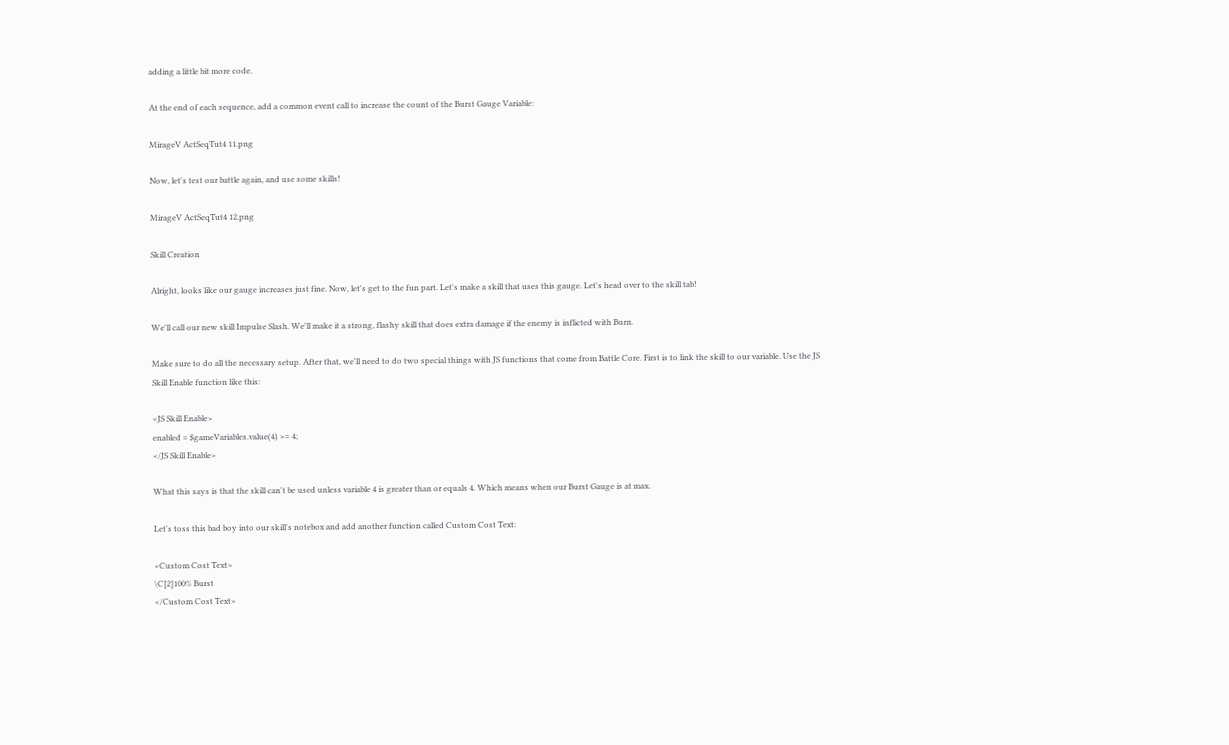adding a little bit more code.

At the end of each sequence, add a common event call to increase the count of the Burst Gauge Variable:

MirageV ActSeqTut4 11.png

Now, let's test our battle again, and use some skills!

MirageV ActSeqTut4 12.png

Skill Creation

Alright, looks like our gauge increases just fine. Now, let's get to the fun part. Let's make a skill that uses this gauge. Let's head over to the skill tab!

We'll call our new skill Impulse Slash. We'll make it a strong, flashy skill that does extra damage if the enemy is inflicted with Burn.

Make sure to do all the necessary setup. After that, we'll need to do two special things with JS functions that come from Battle Core. First is to link the skill to our variable. Use the JS Skill Enable function like this:

<JS Skill Enable>
enabled = $gameVariables.value(4) >= 4;
</JS Skill Enable>

What this says is that the skill can't be used unless variable 4 is greater than or equals 4. Which means when our Burst Gauge is at max.

Let's toss this bad boy into our skill's notebox and add another function called Custom Cost Text:

<Custom Cost Text>
\C[2]100% Burst
</Custom Cost Text>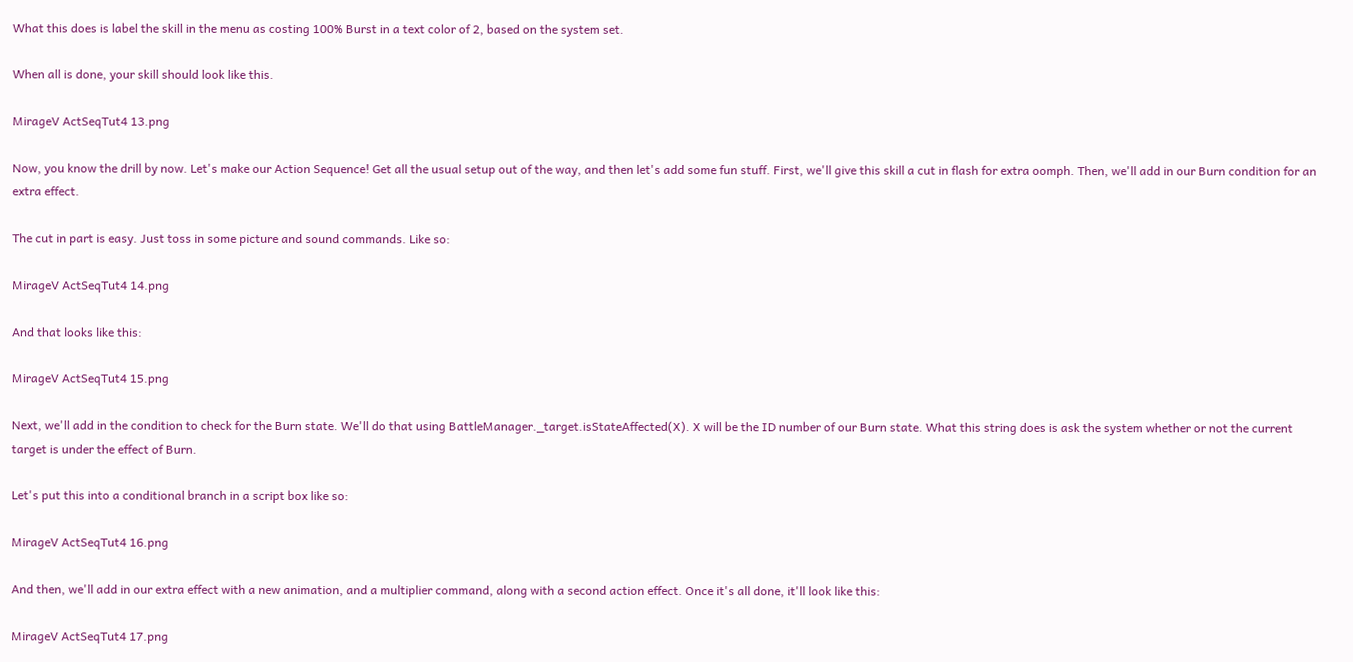What this does is label the skill in the menu as costing 100% Burst in a text color of 2, based on the system set.

When all is done, your skill should look like this.

MirageV ActSeqTut4 13.png

Now, you know the drill by now. Let's make our Action Sequence! Get all the usual setup out of the way, and then let's add some fun stuff. First, we'll give this skill a cut in flash for extra oomph. Then, we'll add in our Burn condition for an extra effect.

The cut in part is easy. Just toss in some picture and sound commands. Like so:

MirageV ActSeqTut4 14.png

And that looks like this:

MirageV ActSeqTut4 15.png

Next, we'll add in the condition to check for the Burn state. We'll do that using BattleManager._target.isStateAffected(X). X will be the ID number of our Burn state. What this string does is ask the system whether or not the current target is under the effect of Burn.

Let's put this into a conditional branch in a script box like so:

MirageV ActSeqTut4 16.png

And then, we'll add in our extra effect with a new animation, and a multiplier command, along with a second action effect. Once it's all done, it'll look like this:

MirageV ActSeqTut4 17.png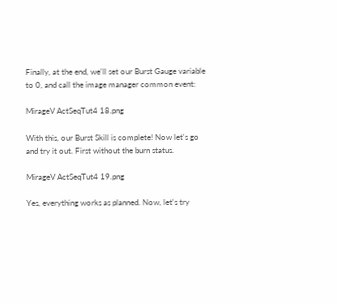Finally, at the end, we'll set our Burst Gauge variable to 0, and call the image manager common event:

MirageV ActSeqTut4 18.png

With this, our Burst Skill is complete! Now let's go and try it out. First without the burn status.

MirageV ActSeqTut4 19.png

Yes, everything works as planned. Now, let's try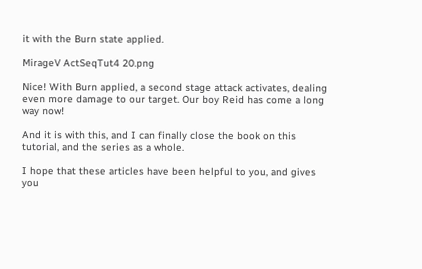it with the Burn state applied.

MirageV ActSeqTut4 20.png

Nice! With Burn applied, a second stage attack activates, dealing even more damage to our target. Our boy Reid has come a long way now!

And it is with this, and I can finally close the book on this tutorial, and the series as a whole.

I hope that these articles have been helpful to you, and gives you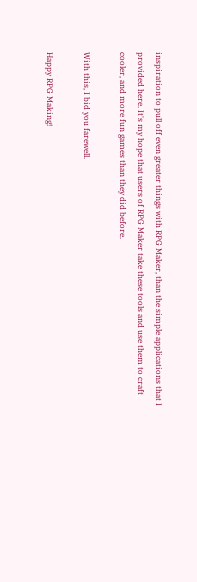inspiration to pull off even greater things with RPG Maker, than the simple applications that I provided here. It's my hope that users of RPG Maker take these tools and use them to craft cooler, and more fun games than they did before.

With this, I bid you farewell.

Happy RPG Making!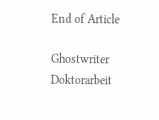End of Article

Ghostwriter Doktorarbeit